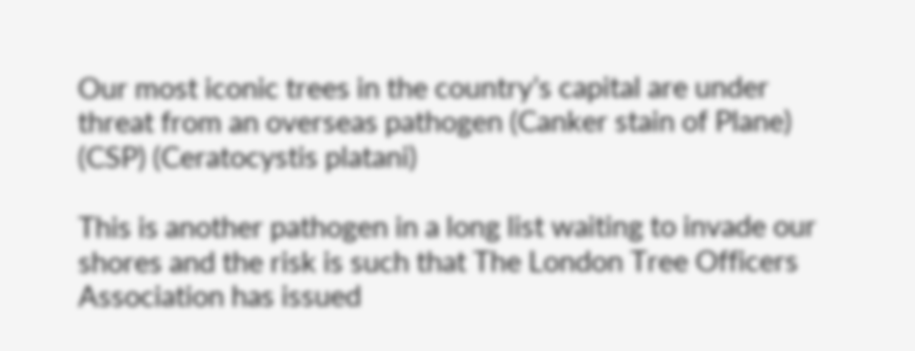Our most iconic trees in the country’s capital are under threat from an overseas pathogen (Canker stain of Plane) (CSP) (Ceratocystis platani)

This is another pathogen in a long list waiting to invade our shores and the risk is such that The London Tree Officers Association has issued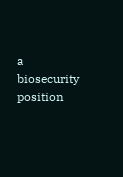a biosecurity position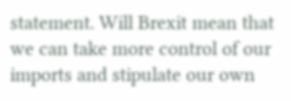statement. Will Brexit mean that we can take more control of our imports and stipulate our own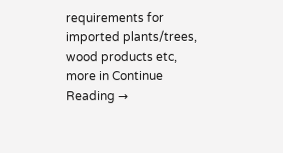requirements for imported plants/trees, wood products etc, more in Continue Reading →